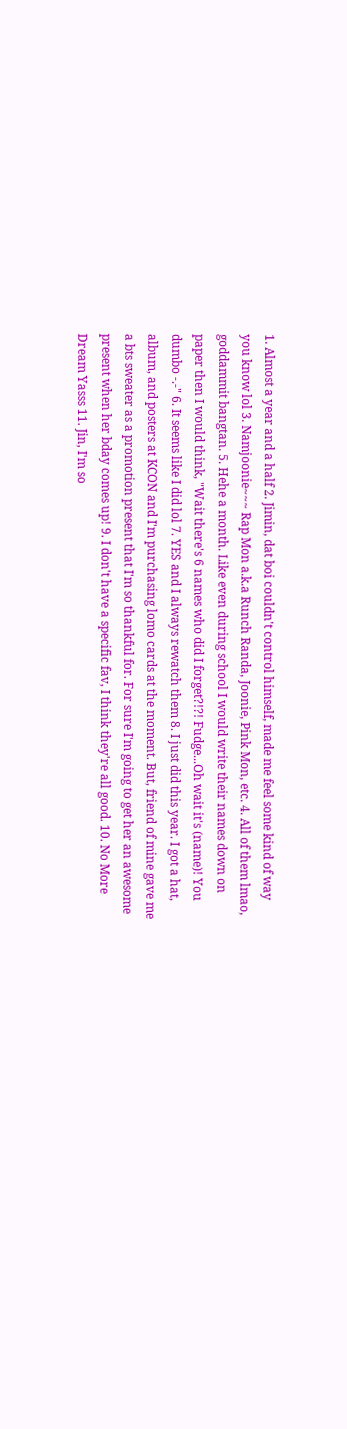1. Almost a year and a half 2. Jimin, dat boi couldn't control himself, made me feel some kind of way you know lol 3. Namjoonie~~~ Rap Mon a.k.a Runch Randa, Joonie, Pink Mon, etc. 4. All of them lmao, goddammit bangtan. 5. Hehe a month. Like even during school I would write their names down on paper then I would think, "Wait there's 6 names who did I forget?!?! Fudge...Oh wait it's (name)! You dumbo -.-" 6. It seems like I did lol 7. YES and I always rewatch them 8. I just did this year. I got a hat, album, and posters at KCON and I'm purchasing lomo cards at the moment. But, friend of mine gave me a bts sweater as a promotion present that I'm so thankful for. For sure I'm going to get her an awesome present when her bday comes up! 9. I don't have a specific fav, I think they're all good. 10. No More Dream Yasss 11. Jin, I'm so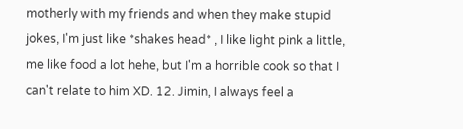motherly with my friends and when they make stupid jokes, I'm just like *shakes head* , I like light pink a little, me like food a lot hehe, but I'm a horrible cook so that I can't relate to him XD. 12. Jimin, I always feel a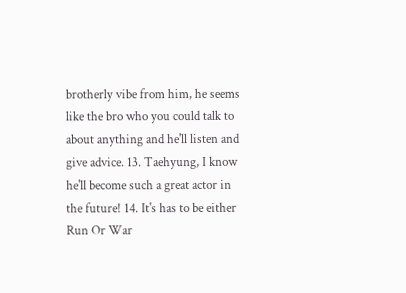brotherly vibe from him, he seems like the bro who you could talk to about anything and he'll listen and give advice. 13. Taehyung, I know he'll become such a great actor in the future! 14. It's has to be either Run Or War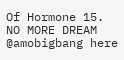Of Hormone 15. NO MORE DREAM @amobigbang here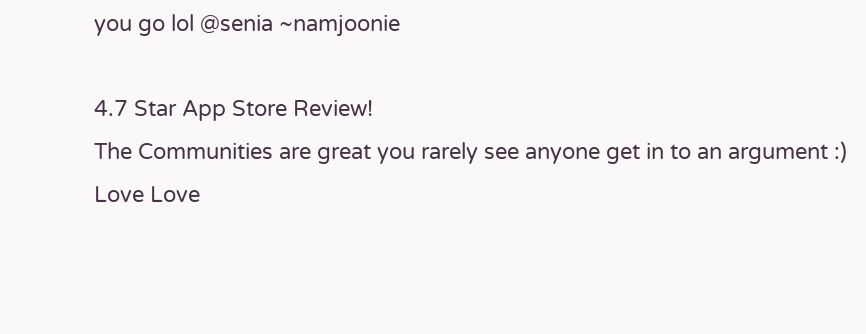you go lol @senia ~namjoonie

4.7 Star App Store Review!
The Communities are great you rarely see anyone get in to an argument :)
Love Love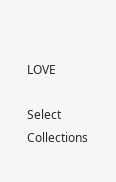LOVE

Select Collections